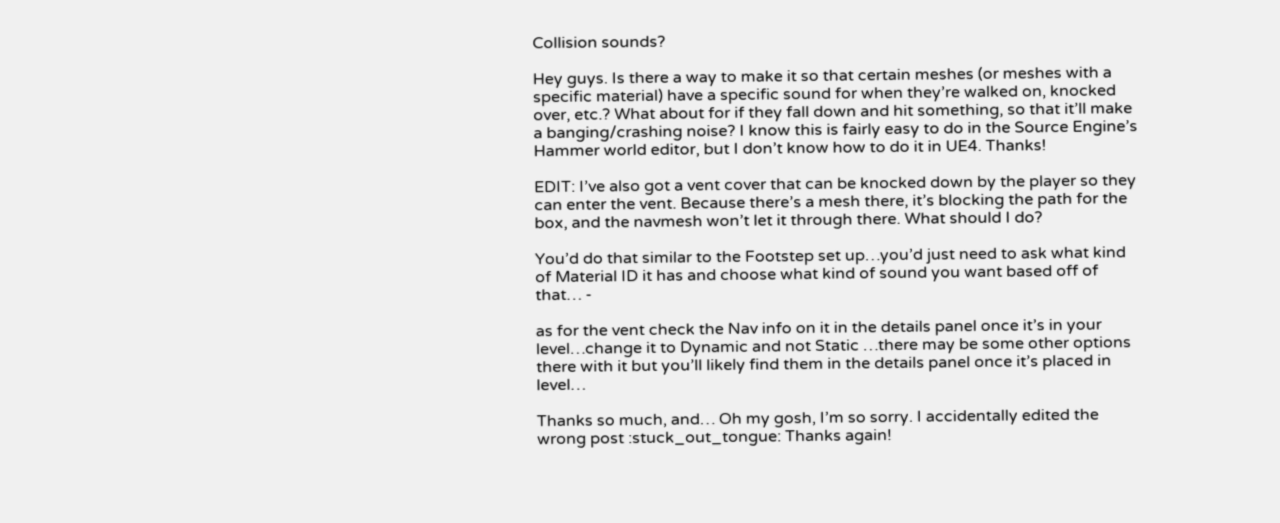Collision sounds?

Hey guys. Is there a way to make it so that certain meshes (or meshes with a specific material) have a specific sound for when they’re walked on, knocked over, etc.? What about for if they fall down and hit something, so that it’ll make a banging/crashing noise? I know this is fairly easy to do in the Source Engine’s Hammer world editor, but I don’t know how to do it in UE4. Thanks!

EDIT: I’ve also got a vent cover that can be knocked down by the player so they can enter the vent. Because there’s a mesh there, it’s blocking the path for the box, and the navmesh won’t let it through there. What should I do?

You’d do that similar to the Footstep set up…you’d just need to ask what kind of Material ID it has and choose what kind of sound you want based off of that… -

as for the vent check the Nav info on it in the details panel once it’s in your level…change it to Dynamic and not Static …there may be some other options there with it but you’ll likely find them in the details panel once it’s placed in level…

Thanks so much, and… Oh my gosh, I’m so sorry. I accidentally edited the wrong post :stuck_out_tongue: Thanks again!